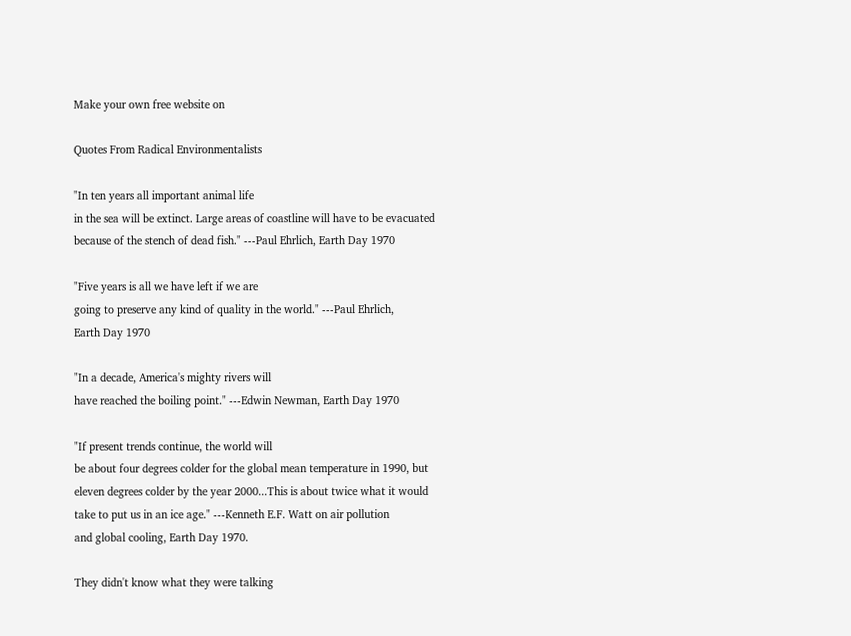Make your own free website on

Quotes From Radical Environmentalists

"In ten years all important animal life
in the sea will be extinct. Large areas of coastline will have to be evacuated
because of the stench of dead fish." ---Paul Ehrlich, Earth Day 1970

"Five years is all we have left if we are
going to preserve any kind of quality in the world." ---Paul Ehrlich,
Earth Day 1970

"In a decade, America's mighty rivers will
have reached the boiling point." ---Edwin Newman, Earth Day 1970

"If present trends continue, the world will
be about four degrees colder for the global mean temperature in 1990, but
eleven degrees colder by the year 2000...This is about twice what it would
take to put us in an ice age." ---Kenneth E.F. Watt on air pollution
and global cooling, Earth Day 1970.

They didn't know what they were talking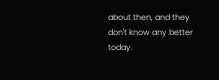about then, and they don't know any better today.